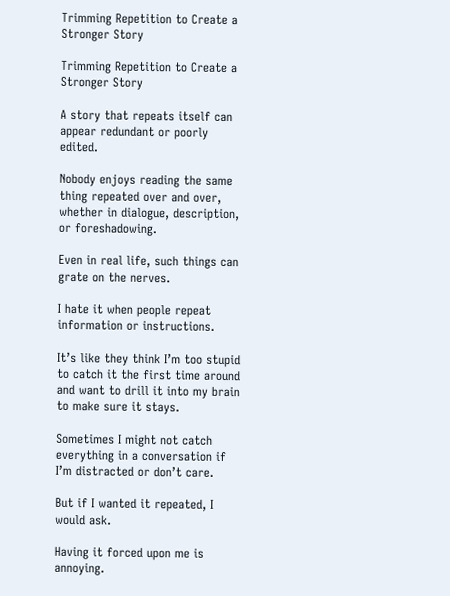Trimming Repetition to Create a Stronger Story

Trimming Repetition to Create a Stronger Story

A story that repeats itself can appear redundant or poorly edited.

Nobody enjoys reading the same thing repeated over and over, whether in dialogue, description, or foreshadowing.

Even in real life, such things can grate on the nerves.

I hate it when people repeat information or instructions.

It’s like they think I’m too stupid to catch it the first time around and want to drill it into my brain to make sure it stays.

Sometimes I might not catch everything in a conversation if I’m distracted or don’t care.

But if I wanted it repeated, I would ask.

Having it forced upon me is annoying.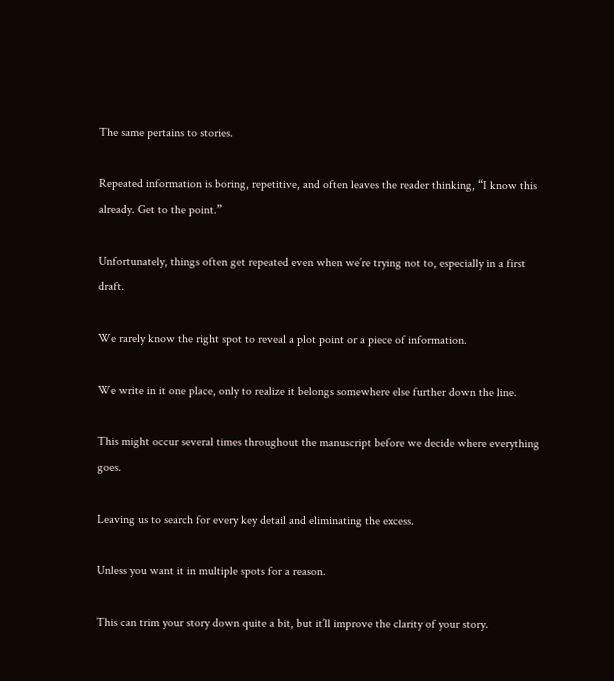The same pertains to stories.

Repeated information is boring, repetitive, and often leaves the reader thinking, “I know this already. Get to the point.”

Unfortunately, things often get repeated even when we’re trying not to, especially in a first draft.

We rarely know the right spot to reveal a plot point or a piece of information.

We write in it one place, only to realize it belongs somewhere else further down the line.

This might occur several times throughout the manuscript before we decide where everything goes.

Leaving us to search for every key detail and eliminating the excess.

Unless you want it in multiple spots for a reason.

This can trim your story down quite a bit, but it’ll improve the clarity of your story.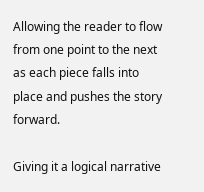Allowing the reader to flow from one point to the next as each piece falls into place and pushes the story forward.

Giving it a logical narrative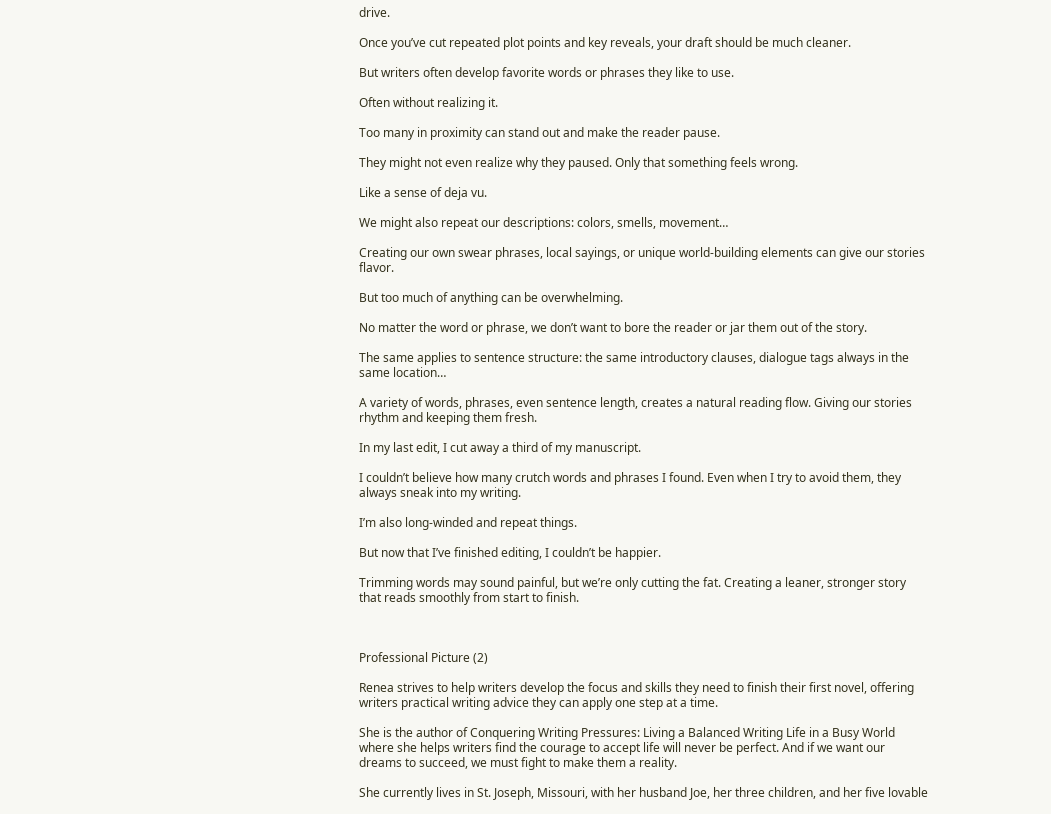drive.

Once you’ve cut repeated plot points and key reveals, your draft should be much cleaner.

But writers often develop favorite words or phrases they like to use.

Often without realizing it.

Too many in proximity can stand out and make the reader pause.

They might not even realize why they paused. Only that something feels wrong.

Like a sense of deja vu.

We might also repeat our descriptions: colors, smells, movement…

Creating our own swear phrases, local sayings, or unique world-building elements can give our stories flavor.

But too much of anything can be overwhelming.

No matter the word or phrase, we don’t want to bore the reader or jar them out of the story.

The same applies to sentence structure: the same introductory clauses, dialogue tags always in the same location…

A variety of words, phrases, even sentence length, creates a natural reading flow. Giving our stories rhythm and keeping them fresh.

In my last edit, I cut away a third of my manuscript.

I couldn’t believe how many crutch words and phrases I found. Even when I try to avoid them, they always sneak into my writing.

I’m also long-winded and repeat things.

But now that I’ve finished editing, I couldn’t be happier.

Trimming words may sound painful, but we’re only cutting the fat. Creating a leaner, stronger story that reads smoothly from start to finish.



Professional Picture (2)

Renea strives to help writers develop the focus and skills they need to finish their first novel, offering writers practical writing advice they can apply one step at a time.

She is the author of Conquering Writing Pressures: Living a Balanced Writing Life in a Busy World where she helps writers find the courage to accept life will never be perfect. And if we want our dreams to succeed, we must fight to make them a reality.

She currently lives in St. Joseph, Missouri, with her husband Joe, her three children, and her five lovable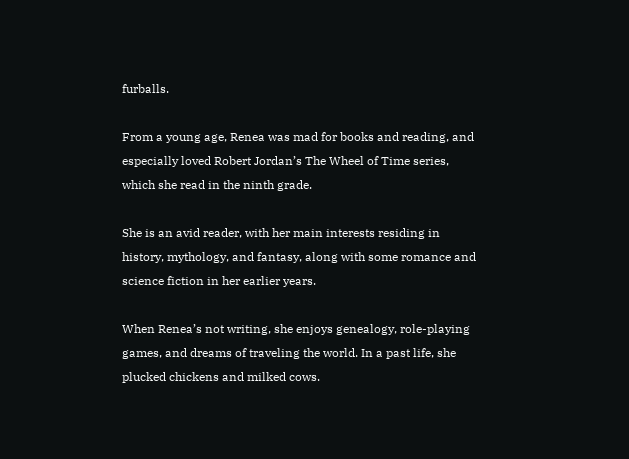furballs.

From a young age, Renea was mad for books and reading, and especially loved Robert Jordan’s The Wheel of Time series, which she read in the ninth grade.

She is an avid reader, with her main interests residing in history, mythology, and fantasy, along with some romance and science fiction in her earlier years.

When Renea’s not writing, she enjoys genealogy, role-playing games, and dreams of traveling the world. In a past life, she plucked chickens and milked cows.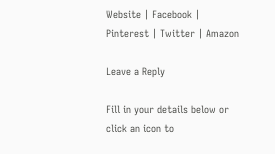Website | Facebook | Pinterest | Twitter | Amazon

Leave a Reply

Fill in your details below or click an icon to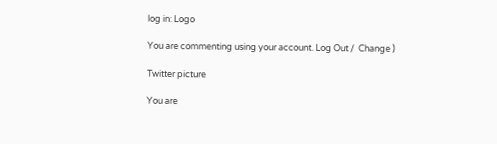log in: Logo

You are commenting using your account. Log Out /  Change )

Twitter picture

You are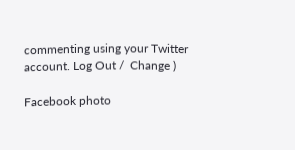commenting using your Twitter account. Log Out /  Change )

Facebook photo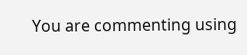You are commenting using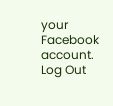your Facebook account. Log Out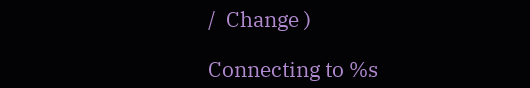/  Change )

Connecting to %s